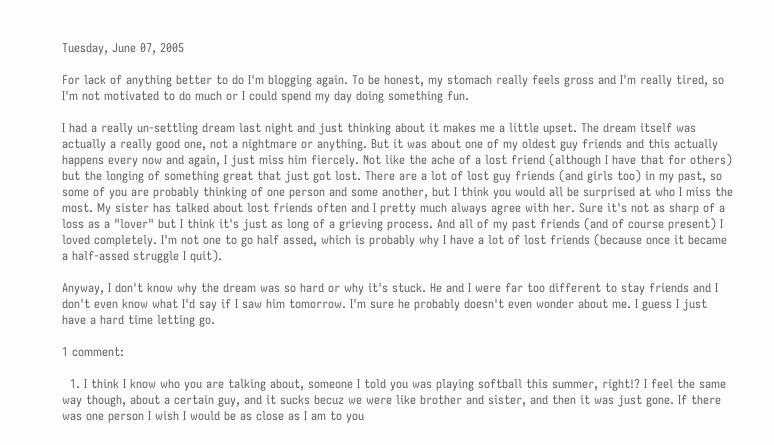Tuesday, June 07, 2005

For lack of anything better to do I'm blogging again. To be honest, my stomach really feels gross and I'm really tired, so I'm not motivated to do much or I could spend my day doing something fun.

I had a really un-settling dream last night and just thinking about it makes me a little upset. The dream itself was actually a really good one, not a nightmare or anything. But it was about one of my oldest guy friends and this actually happens every now and again, I just miss him fiercely. Not like the ache of a lost friend (although I have that for others) but the longing of something great that just got lost. There are a lot of lost guy friends (and girls too) in my past, so some of you are probably thinking of one person and some another, but I think you would all be surprised at who I miss the most. My sister has talked about lost friends often and I pretty much always agree with her. Sure it's not as sharp of a loss as a "lover" but I think it's just as long of a grieving process. And all of my past friends (and of course present) I loved completely. I'm not one to go half assed, which is probably why I have a lot of lost friends (because once it became a half-assed struggle I quit).

Anyway, I don't know why the dream was so hard or why it's stuck. He and I were far too different to stay friends and I don't even know what I'd say if I saw him tomorrow. I'm sure he probably doesn't even wonder about me. I guess I just have a hard time letting go.

1 comment:

  1. I think I know who you are talking about, someone I told you was playing softball this summer, right!? I feel the same way though, about a certain guy, and it sucks becuz we were like brother and sister, and then it was just gone. If there was one person I wish I would be as close as I am to you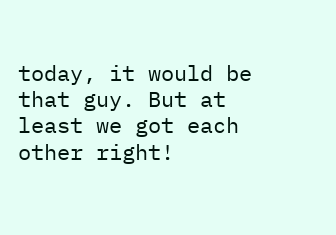today, it would be that guy. But at least we got each other right!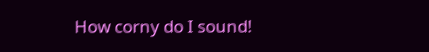How corny do I sound!